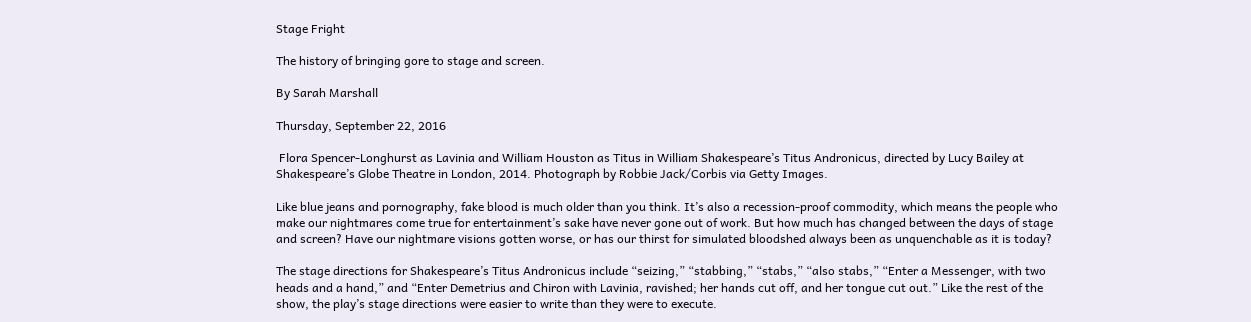Stage Fright

The history of bringing gore to stage and screen.

By Sarah Marshall

Thursday, September 22, 2016

 Flora Spencer-Longhurst as Lavinia and William Houston as Titus in William Shakespeare’s Titus Andronicus, directed by Lucy Bailey at Shakespeare’s Globe Theatre in London, 2014. Photograph by Robbie Jack/Corbis via Getty Images.

Like blue jeans and pornography, fake blood is much older than you think. It’s also a recession-proof commodity, which means the people who make our nightmares come true for entertainment’s sake have never gone out of work. But how much has changed between the days of stage and screen? Have our nightmare visions gotten worse, or has our thirst for simulated bloodshed always been as unquenchable as it is today?

The stage directions for Shakespeare’s Titus Andronicus include “seizing,” “stabbing,” “stabs,” “also stabs,” “Enter a Messenger, with two heads and a hand,” and “Enter Demetrius and Chiron with Lavinia, ravished; her hands cut off, and her tongue cut out.” Like the rest of the show, the play’s stage directions were easier to write than they were to execute.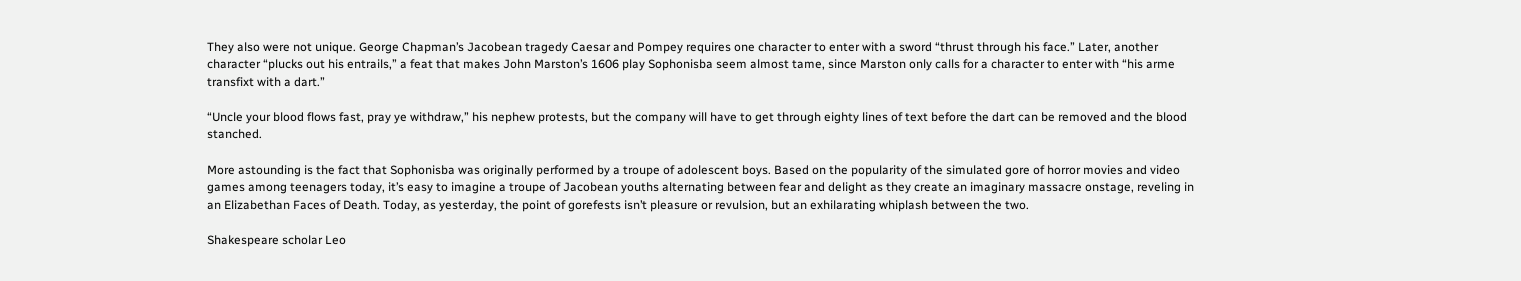They also were not unique. George Chapman’s Jacobean tragedy Caesar and Pompey requires one character to enter with a sword “thrust through his face.” Later, another character “plucks out his entrails,” a feat that makes John Marston’s 1606 play Sophonisba seem almost tame, since Marston only calls for a character to enter with “his arme transfixt with a dart.”

“Uncle your blood flows fast, pray ye withdraw,” his nephew protests, but the company will have to get through eighty lines of text before the dart can be removed and the blood stanched.

More astounding is the fact that Sophonisba was originally performed by a troupe of adolescent boys. Based on the popularity of the simulated gore of horror movies and video games among teenagers today, it’s easy to imagine a troupe of Jacobean youths alternating between fear and delight as they create an imaginary massacre onstage, reveling in an Elizabethan Faces of Death. Today, as yesterday, the point of gorefests isn’t pleasure or revulsion, but an exhilarating whiplash between the two.

Shakespeare scholar Leo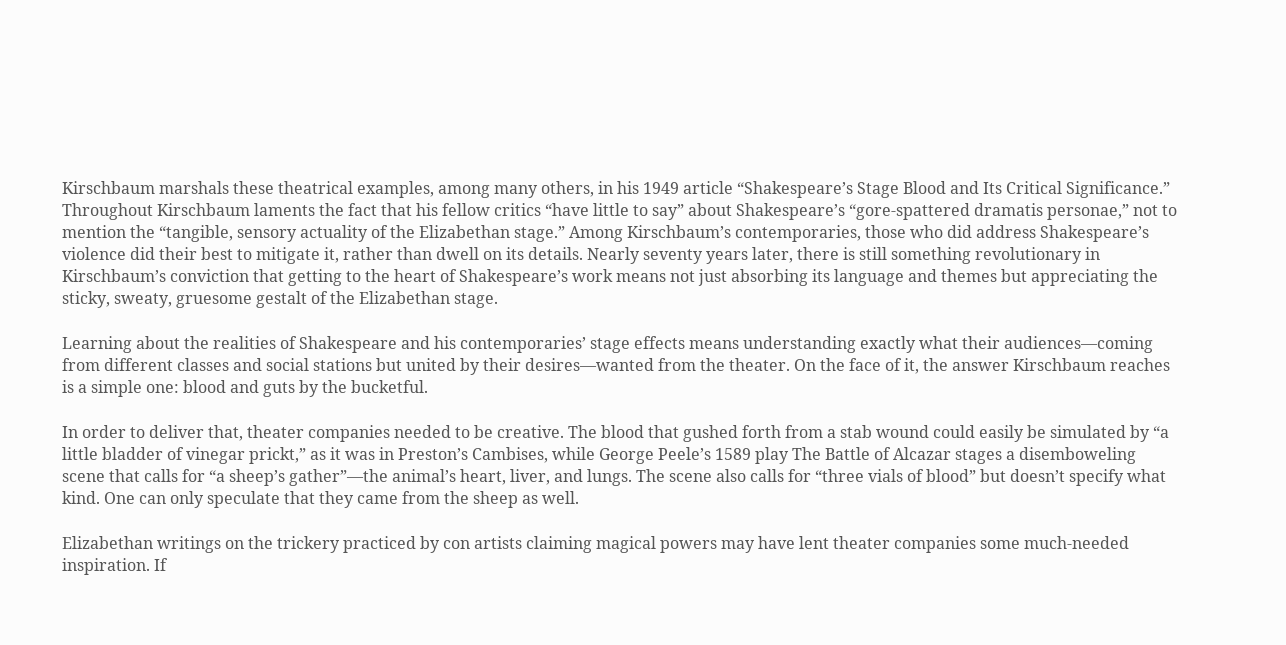Kirschbaum marshals these theatrical examples, among many others, in his 1949 article “Shakespeare’s Stage Blood and Its Critical Significance.” Throughout Kirschbaum laments the fact that his fellow critics “have little to say” about Shakespeare’s “gore-spattered dramatis personae,” not to mention the “tangible, sensory actuality of the Elizabethan stage.” Among Kirschbaum’s contemporaries, those who did address Shakespeare’s violence did their best to mitigate it, rather than dwell on its details. Nearly seventy years later, there is still something revolutionary in Kirschbaum’s conviction that getting to the heart of Shakespeare’s work means not just absorbing its language and themes but appreciating the sticky, sweaty, gruesome gestalt of the Elizabethan stage.

Learning about the realities of Shakespeare and his contemporaries’ stage effects means understanding exactly what their audiences—coming from different classes and social stations but united by their desires—wanted from the theater. On the face of it, the answer Kirschbaum reaches is a simple one: blood and guts by the bucketful.

In order to deliver that, theater companies needed to be creative. The blood that gushed forth from a stab wound could easily be simulated by “a little bladder of vinegar prickt,” as it was in Preston’s Cambises, while George Peele’s 1589 play The Battle of Alcazar stages a disemboweling scene that calls for “a sheep’s gather”—the animal’s heart, liver, and lungs. The scene also calls for “three vials of blood” but doesn’t specify what kind. One can only speculate that they came from the sheep as well.

Elizabethan writings on the trickery practiced by con artists claiming magical powers may have lent theater companies some much-needed inspiration. If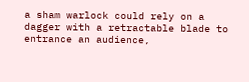a sham warlock could rely on a dagger with a retractable blade to entrance an audience,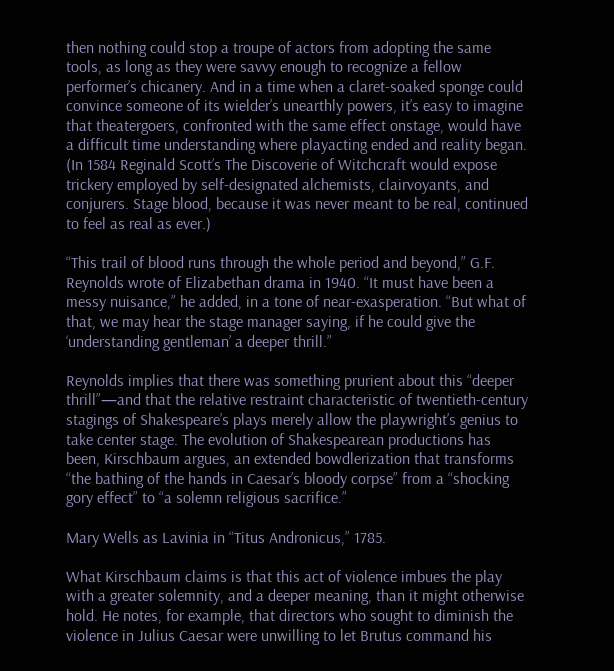then nothing could stop a troupe of actors from adopting the same tools, as long as they were savvy enough to recognize a fellow performer’s chicanery. And in a time when a claret-soaked sponge could convince someone of its wielder’s unearthly powers, it’s easy to imagine that theatergoers, confronted with the same effect onstage, would have a difficult time understanding where playacting ended and reality began. (In 1584 Reginald Scott’s The Discoverie of Witchcraft would expose trickery employed by self-designated alchemists, clairvoyants, and conjurers. Stage blood, because it was never meant to be real, continued to feel as real as ever.)

“This trail of blood runs through the whole period and beyond,” G.F. Reynolds wrote of Elizabethan drama in 1940. “It must have been a messy nuisance,” he added, in a tone of near-exasperation. “But what of that, we may hear the stage manager saying, if he could give the ‘understanding gentleman’ a deeper thrill.”

Reynolds implies that there was something prurient about this “deeper thrill”—and that the relative restraint characteristic of twentieth-century stagings of Shakespeare’s plays merely allow the playwright’s genius to take center stage. The evolution of Shakespearean productions has been, Kirschbaum argues, an extended bowdlerization that transforms “the bathing of the hands in Caesar’s bloody corpse” from a “shocking gory effect” to “a solemn religious sacrifice.”

Mary Wells as Lavinia in “Titus Andronicus,” 1785.

What Kirschbaum claims is that this act of violence imbues the play with a greater solemnity, and a deeper meaning, than it might otherwise hold. He notes, for example, that directors who sought to diminish the violence in Julius Caesar were unwilling to let Brutus command his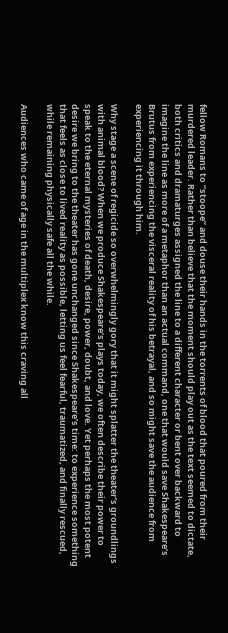fellow Romans to “stoope” and douse their hands in the torrents of blood that poured from their murdered leader. Rather than believe that the moment should play out as the text seemed to dictate, both critics and dramaturges assigned the line to a different character or bent over backward to imagine the line as more of a metaphor than an actual command, one that would save Shakespeare’s Brutus from experiencing the visceral reality of his betrayal, and so might save the audience from experiencing it through him.

Why stage a scene of regicide so overwhelmingly gory that it might splatter the theater’s groundlings with animal blood? When we produce Shakespeare’s plays today, we often describe their power to speak to the eternal mysteries of death, desire, power, doubt, and love. Yet perhaps the most potent desire we bring to the theater has gone unchanged since Shakespeare’s time: to experience something that feels as close to lived reality as possible, letting us feel fearful, traumatized, and finally rescued, while remaining physically safe all the while.

Audiences who came of age in the multiplex know this craving all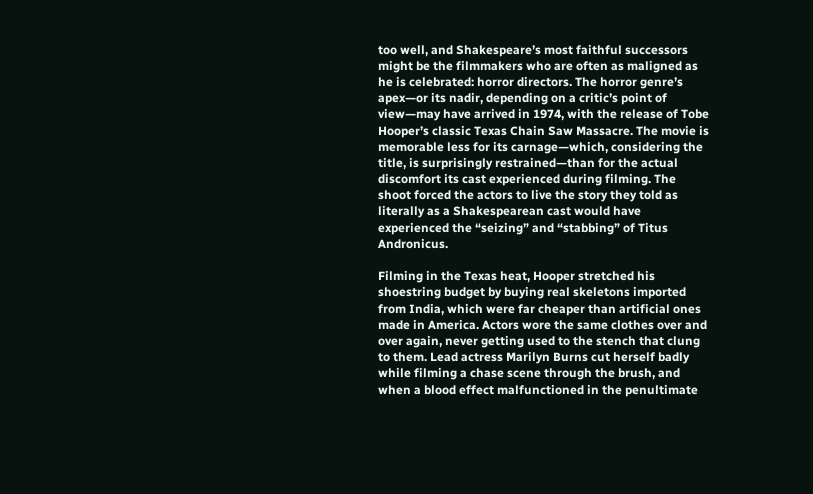too well, and Shakespeare’s most faithful successors might be the filmmakers who are often as maligned as he is celebrated: horror directors. The horror genre’s apex—or its nadir, depending on a critic’s point of view—may have arrived in 1974, with the release of Tobe Hooper’s classic Texas Chain Saw Massacre. The movie is memorable less for its carnage—which, considering the title, is surprisingly restrained—than for the actual discomfort its cast experienced during filming. The shoot forced the actors to live the story they told as literally as a Shakespearean cast would have experienced the “seizing” and “stabbing” of Titus Andronicus.

Filming in the Texas heat, Hooper stretched his shoestring budget by buying real skeletons imported from India, which were far cheaper than artificial ones made in America. Actors wore the same clothes over and over again, never getting used to the stench that clung to them. Lead actress Marilyn Burns cut herself badly while filming a chase scene through the brush, and when a blood effect malfunctioned in the penultimate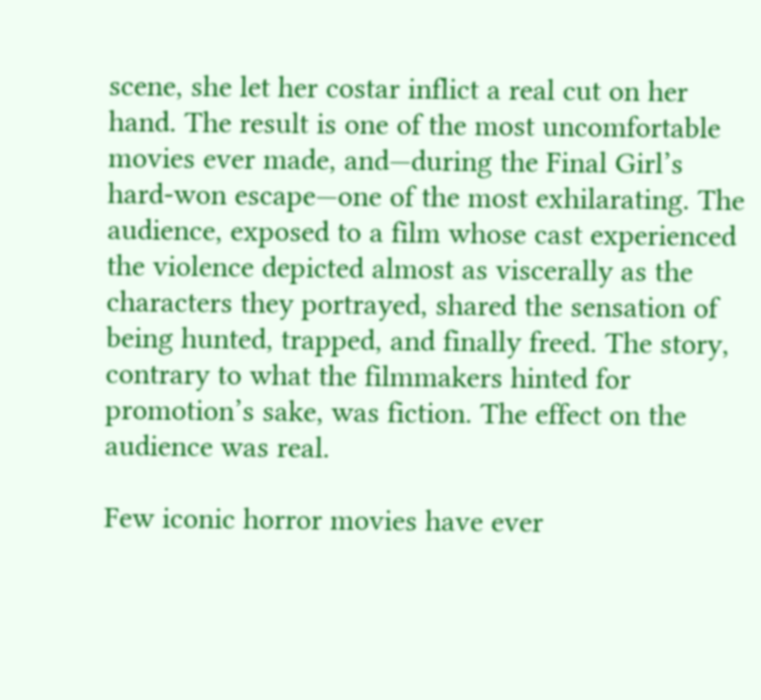scene, she let her costar inflict a real cut on her hand. The result is one of the most uncomfortable movies ever made, and—during the Final Girl’s hard-won escape—one of the most exhilarating. The audience, exposed to a film whose cast experienced the violence depicted almost as viscerally as the characters they portrayed, shared the sensation of being hunted, trapped, and finally freed. The story, contrary to what the filmmakers hinted for promotion’s sake, was fiction. The effect on the audience was real.

Few iconic horror movies have ever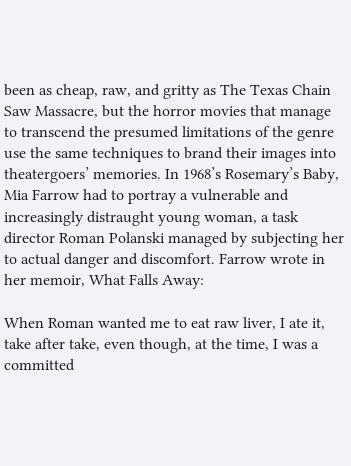been as cheap, raw, and gritty as The Texas Chain Saw Massacre, but the horror movies that manage to transcend the presumed limitations of the genre use the same techniques to brand their images into theatergoers’ memories. In 1968’s Rosemary’s Baby, Mia Farrow had to portray a vulnerable and increasingly distraught young woman, a task director Roman Polanski managed by subjecting her to actual danger and discomfort. Farrow wrote in her memoir, What Falls Away:

When Roman wanted me to eat raw liver, I ate it, take after take, even though, at the time, I was a committed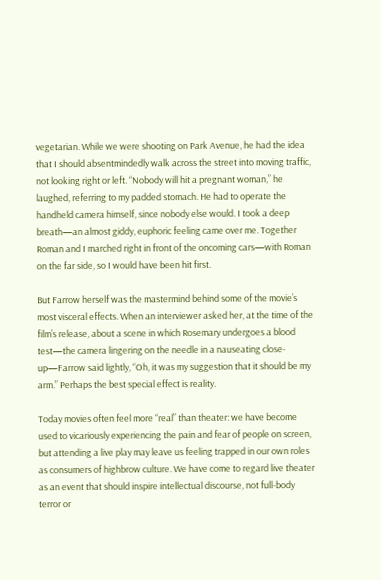vegetarian. While we were shooting on Park Avenue, he had the idea that I should absentmindedly walk across the street into moving traffic, not looking right or left. “Nobody will hit a pregnant woman,” he laughed, referring to my padded stomach. He had to operate the handheld camera himself, since nobody else would. I took a deep breath—an almost giddy, euphoric feeling came over me. Together Roman and I marched right in front of the oncoming cars—with Roman on the far side, so I would have been hit first.

But Farrow herself was the mastermind behind some of the movie’s most visceral effects. When an interviewer asked her, at the time of the film’s release, about a scene in which Rosemary undergoes a blood test—the camera lingering on the needle in a nauseating close-up—Farrow said lightly, “Oh, it was my suggestion that it should be my arm.” Perhaps the best special effect is reality.

Today movies often feel more “real” than theater: we have become used to vicariously experiencing the pain and fear of people on screen, but attending a live play may leave us feeling trapped in our own roles as consumers of highbrow culture. We have come to regard live theater as an event that should inspire intellectual discourse, not full-body terror or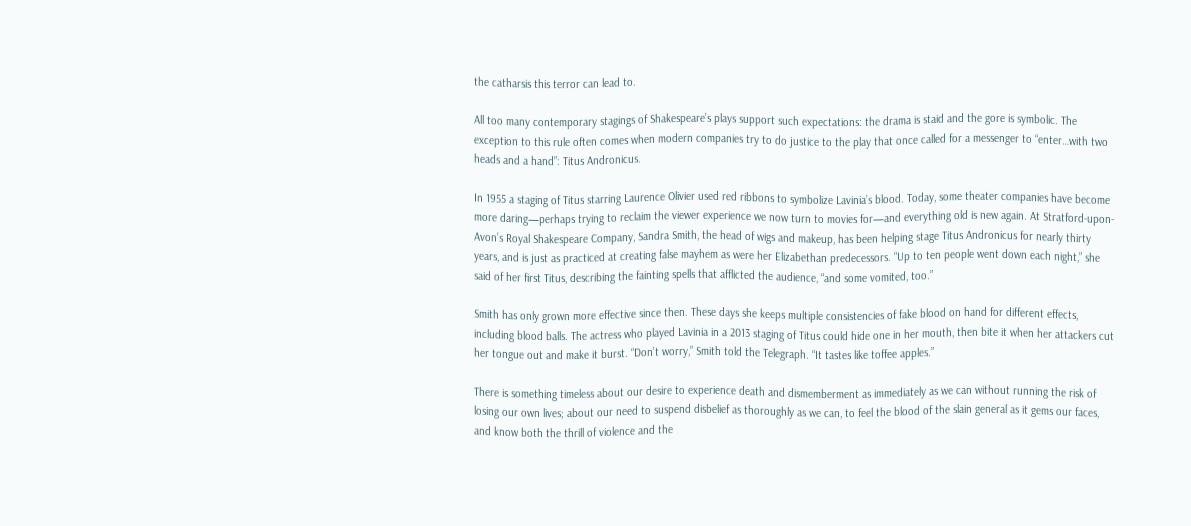the catharsis this terror can lead to.

All too many contemporary stagings of Shakespeare’s plays support such expectations: the drama is staid and the gore is symbolic. The exception to this rule often comes when modern companies try to do justice to the play that once called for a messenger to “enter…with two heads and a hand”: Titus Andronicus.

In 1955 a staging of Titus starring Laurence Olivier used red ribbons to symbolize Lavinia’s blood. Today, some theater companies have become more daring—perhaps trying to reclaim the viewer experience we now turn to movies for—and everything old is new again. At Stratford-upon-Avon’s Royal Shakespeare Company, Sandra Smith, the head of wigs and makeup, has been helping stage Titus Andronicus for nearly thirty years, and is just as practiced at creating false mayhem as were her Elizabethan predecessors. “Up to ten people went down each night,” she said of her first Titus, describing the fainting spells that afflicted the audience, “and some vomited, too.”

Smith has only grown more effective since then. These days she keeps multiple consistencies of fake blood on hand for different effects, including blood balls. The actress who played Lavinia in a 2013 staging of Titus could hide one in her mouth, then bite it when her attackers cut her tongue out and make it burst. “Don’t worry,” Smith told the Telegraph. “It tastes like toffee apples.”

There is something timeless about our desire to experience death and dismemberment as immediately as we can without running the risk of losing our own lives; about our need to suspend disbelief as thoroughly as we can, to feel the blood of the slain general as it gems our faces, and know both the thrill of violence and the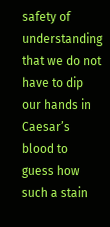safety of understanding that we do not have to dip our hands in Caesar’s blood to guess how such a stain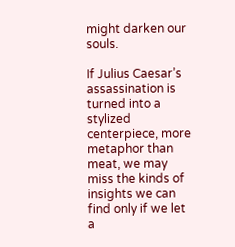might darken our souls.

If Julius Caesar’s assassination is turned into a stylized centerpiece, more metaphor than meat, we may miss the kinds of insights we can find only if we let a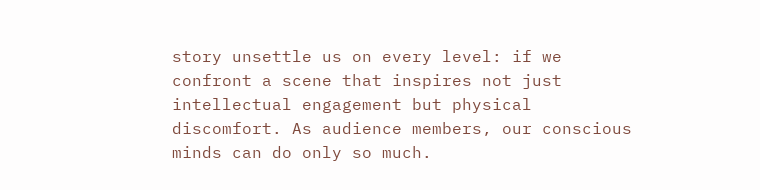story unsettle us on every level: if we confront a scene that inspires not just intellectual engagement but physical discomfort. As audience members, our conscious minds can do only so much.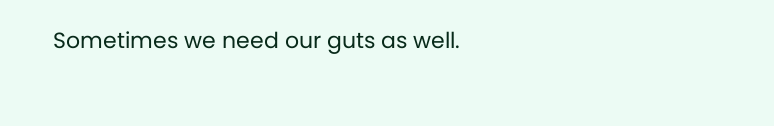Sometimes we need our guts as well.